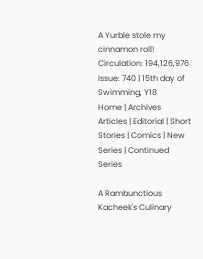A Yurble stole my cinnamon roll! Circulation: 194,126,976 Issue: 740 | 15th day of Swimming, Y18
Home | Archives Articles | Editorial | Short Stories | Comics | New Series | Continued Series

A Rambunctious Kacheek's Culinary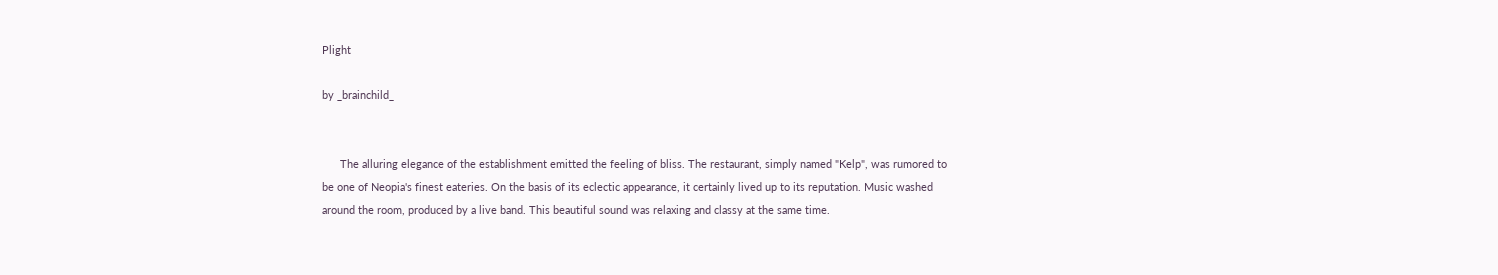Plight

by _brainchild_


      The alluring elegance of the establishment emitted the feeling of bliss. The restaurant, simply named "Kelp", was rumored to be one of Neopia's finest eateries. On the basis of its eclectic appearance, it certainly lived up to its reputation. Music washed around the room, produced by a live band. This beautiful sound was relaxing and classy at the same time.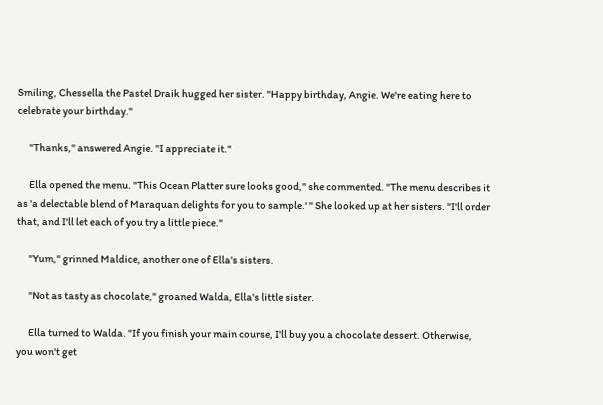Smiling, Chessella the Pastel Draik hugged her sister. "Happy birthday, Angie. We're eating here to celebrate your birthday."

      "Thanks," answered Angie. "I appreciate it."

      Ella opened the menu. "This Ocean Platter sure looks good," she commented. "The menu describes it as 'a delectable blend of Maraquan delights for you to sample.' " She looked up at her sisters. "I'll order that, and I'll let each of you try a little piece."

      "Yum," grinned Maldice, another one of Ella's sisters.

      "Not as tasty as chocolate," groaned Walda, Ella's little sister.

      Ella turned to Walda. "If you finish your main course, I'll buy you a chocolate dessert. Otherwise, you won't get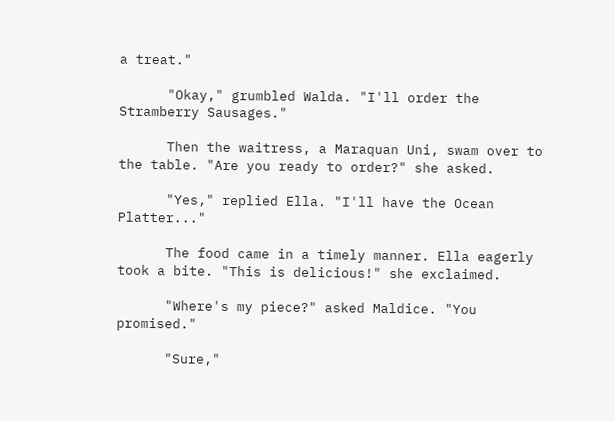a treat."

      "Okay," grumbled Walda. "I'll order the Stramberry Sausages."

      Then the waitress, a Maraquan Uni, swam over to the table. "Are you ready to order?" she asked.

      "Yes," replied Ella. "I'll have the Ocean Platter..."

      The food came in a timely manner. Ella eagerly took a bite. "This is delicious!" she exclaimed.

      "Where's my piece?" asked Maldice. "You promised."

      "Sure,"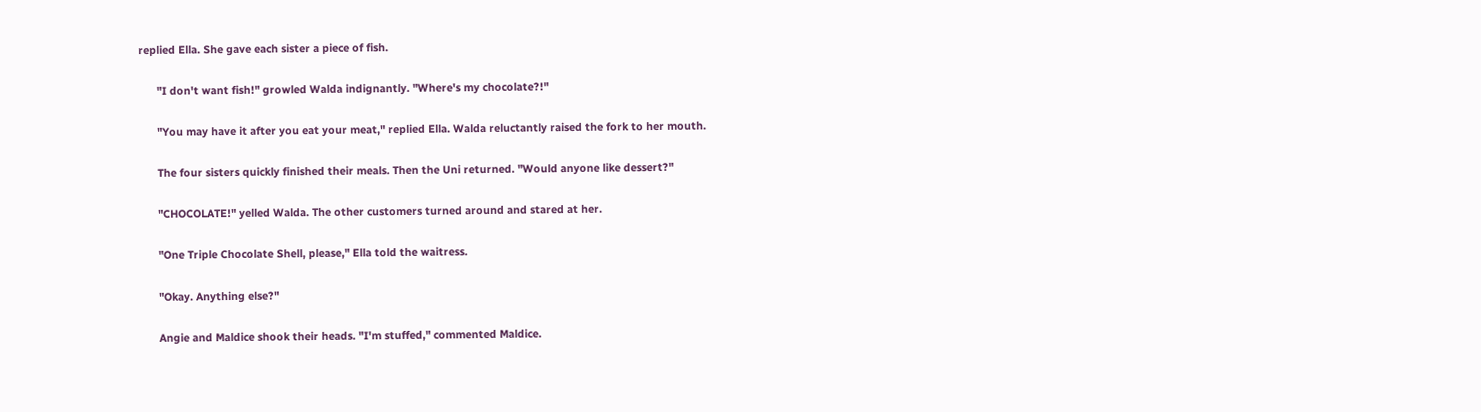replied Ella. She gave each sister a piece of fish.

      "I don't want fish!" growled Walda indignantly. "Where's my chocolate?!"

      "You may have it after you eat your meat," replied Ella. Walda reluctantly raised the fork to her mouth.

      The four sisters quickly finished their meals. Then the Uni returned. "Would anyone like dessert?"

      "CHOCOLATE!" yelled Walda. The other customers turned around and stared at her.

      "One Triple Chocolate Shell, please," Ella told the waitress.

      "Okay. Anything else?"

      Angie and Maldice shook their heads. "I'm stuffed," commented Maldice.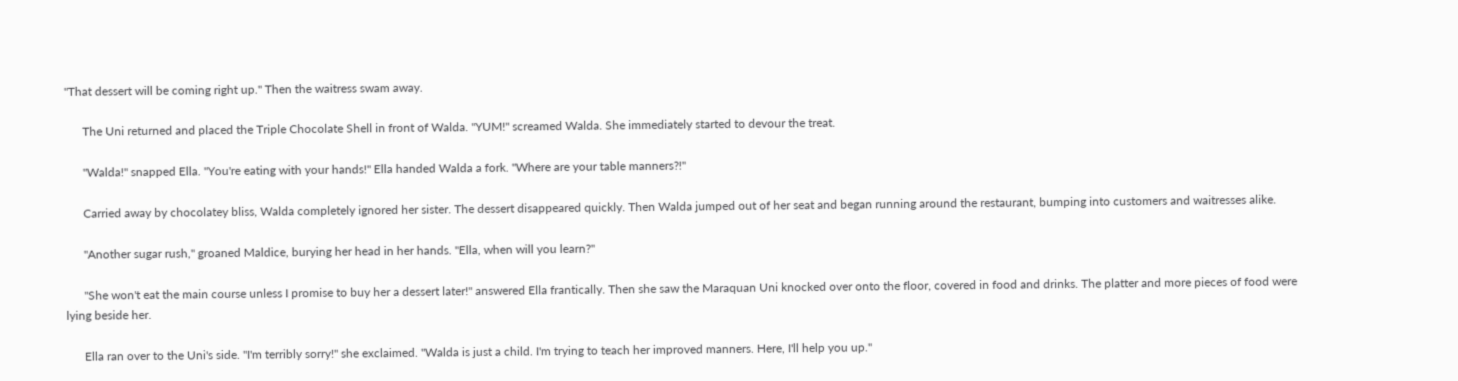"That dessert will be coming right up." Then the waitress swam away.

      The Uni returned and placed the Triple Chocolate Shell in front of Walda. "YUM!" screamed Walda. She immediately started to devour the treat.

      "Walda!" snapped Ella. "You're eating with your hands!" Ella handed Walda a fork. "Where are your table manners?!"

      Carried away by chocolatey bliss, Walda completely ignored her sister. The dessert disappeared quickly. Then Walda jumped out of her seat and began running around the restaurant, bumping into customers and waitresses alike.

      "Another sugar rush," groaned Maldice, burying her head in her hands. "Ella, when will you learn?"

      "She won't eat the main course unless I promise to buy her a dessert later!" answered Ella frantically. Then she saw the Maraquan Uni knocked over onto the floor, covered in food and drinks. The platter and more pieces of food were lying beside her.

      Ella ran over to the Uni's side. "I'm terribly sorry!" she exclaimed. "Walda is just a child. I'm trying to teach her improved manners. Here, I'll help you up."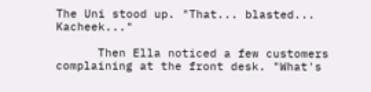The Uni stood up. "That... blasted... Kacheek..."

      Then Ella noticed a few customers complaining at the front desk. "What's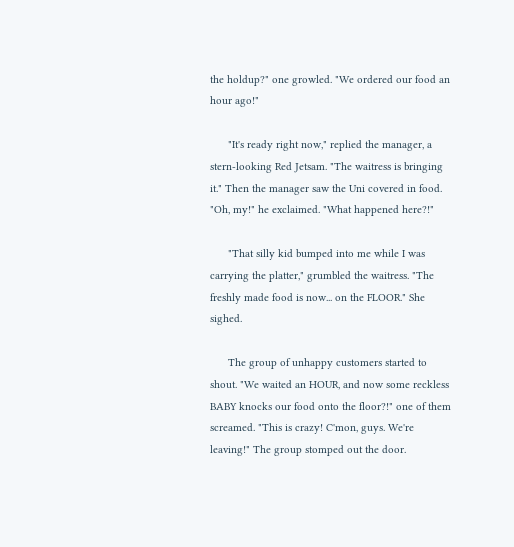the holdup?" one growled. "We ordered our food an hour ago!"

      "It's ready right now," replied the manager, a stern-looking Red Jetsam. "The waitress is bringing it." Then the manager saw the Uni covered in food. "Oh, my!" he exclaimed. "What happened here?!"

      "That silly kid bumped into me while I was carrying the platter," grumbled the waitress. "The freshly made food is now... on the FLOOR." She sighed.

      The group of unhappy customers started to shout. "We waited an HOUR, and now some reckless BABY knocks our food onto the floor?!" one of them screamed. "This is crazy! C'mon, guys. We're leaving!" The group stomped out the door.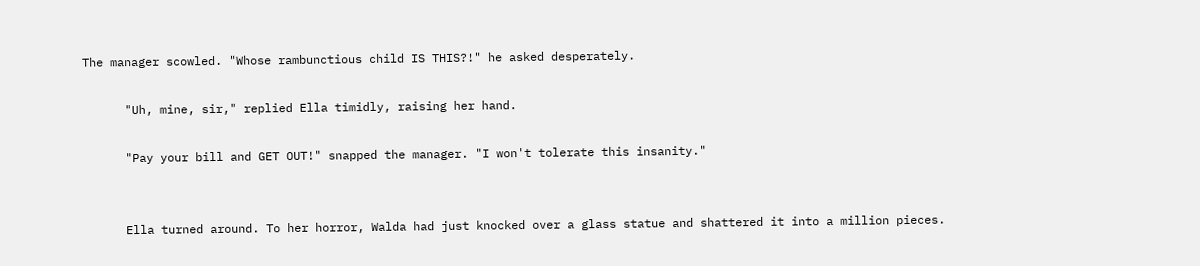The manager scowled. "Whose rambunctious child IS THIS?!" he asked desperately.

      "Uh, mine, sir," replied Ella timidly, raising her hand.

      "Pay your bill and GET OUT!" snapped the manager. "I won't tolerate this insanity."


      Ella turned around. To her horror, Walda had just knocked over a glass statue and shattered it into a million pieces.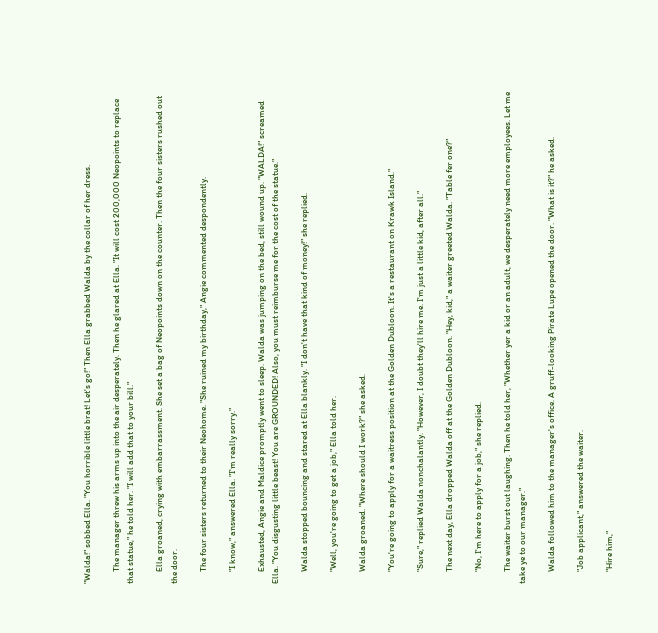"Walda!" sobbed Ella. "You horrible little brat! Let's go!" Then Ella grabbed Walda by the collar of her dress.

      The manager threw his arms up into the air desperately. Then he glared at Ella. "It will cost 200,000 Neopoints to replace that statue," he told her. "I will add that to your bill."

      Ella groaned, crying with embarrassment. She set a bag of Neopoints down on the counter. Then the four sisters rushed out the door.

      The four sisters returned to their Neohome. "She ruined my birthday," Angie commented despondently.

      "I know," answered Ella. "I'm really sorry."

      Exhausted, Angie and Maldice promptly went to sleep. Walda was jumping on the bed, still wound up. "WALDA!" screamed Ella. "You disgusting little beast! You are GROUNDED! Also, you must reimburse me for the cost of the statue."

      Walda stopped bouncing and stared at Ella blankly. "I don't have that kind of money!" she replied.

      "Well, you're going to get a job," Ella told her.

      Walda groaned. "Where should I work?" she asked.

      "You're going to apply for a waitress position at the Golden Dubloon. It's a restaurant on Krawk Island."

      "Sure," replied Walda nonchalantly. "However, I doubt they'll hire me. I'm just a little kid, after all."

      The next day, Ella dropped Walda off at the Golden Dubloon. "Hey, kid," a waiter greeted Walda. "Table fer one?"

      "No, I'm here to apply for a job," she replied.

      The waiter burst out laughing. Then he told her, "Whether yer a kid or an adult, we desperately need more employees. Let me take ye to our manager."

      Walda followed him to the manager's office. A gruff-looking Pirate Lupe opened the door. "What is it?" he asked.

      "Job applicant," answered the waiter.

      "Hire him,"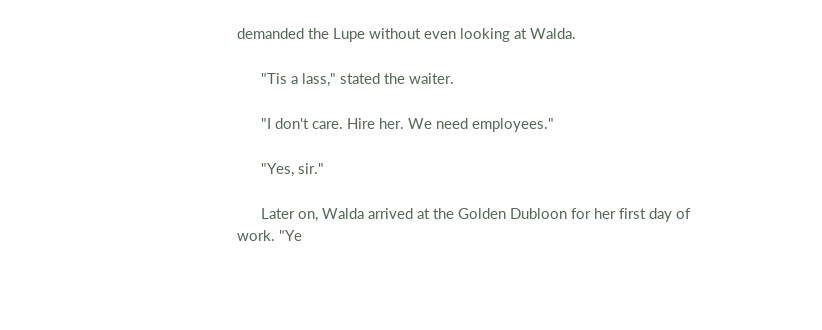demanded the Lupe without even looking at Walda.

      "Tis a lass," stated the waiter.

      "I don't care. Hire her. We need employees."

      "Yes, sir."

      Later on, Walda arrived at the Golden Dubloon for her first day of work. "Ye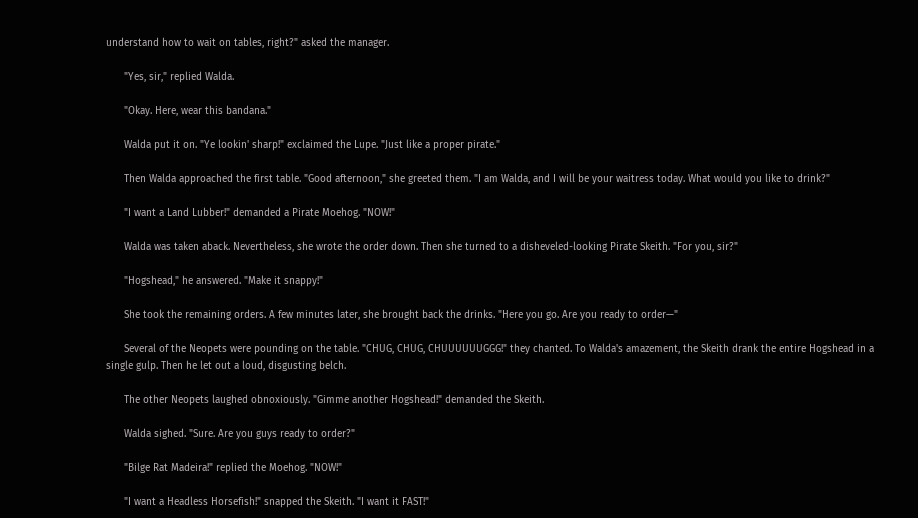understand how to wait on tables, right?" asked the manager.

      "Yes, sir," replied Walda.

      "Okay. Here, wear this bandana."

      Walda put it on. "Ye lookin' sharp!" exclaimed the Lupe. "Just like a proper pirate."

      Then Walda approached the first table. "Good afternoon," she greeted them. "I am Walda, and I will be your waitress today. What would you like to drink?"

      "I want a Land Lubber!" demanded a Pirate Moehog. "NOW!"

      Walda was taken aback. Nevertheless, she wrote the order down. Then she turned to a disheveled-looking Pirate Skeith. "For you, sir?"

      "Hogshead," he answered. "Make it snappy!"

      She took the remaining orders. A few minutes later, she brought back the drinks. "Here you go. Are you ready to order—"

      Several of the Neopets were pounding on the table. "CHUG, CHUG, CHUUUUUUGGG!" they chanted. To Walda's amazement, the Skeith drank the entire Hogshead in a single gulp. Then he let out a loud, disgusting belch.

      The other Neopets laughed obnoxiously. "Gimme another Hogshead!" demanded the Skeith.

      Walda sighed. "Sure. Are you guys ready to order?"

      "Bilge Rat Madeira!" replied the Moehog. "NOW!"

      "I want a Headless Horsefish!" snapped the Skeith. "I want it FAST!"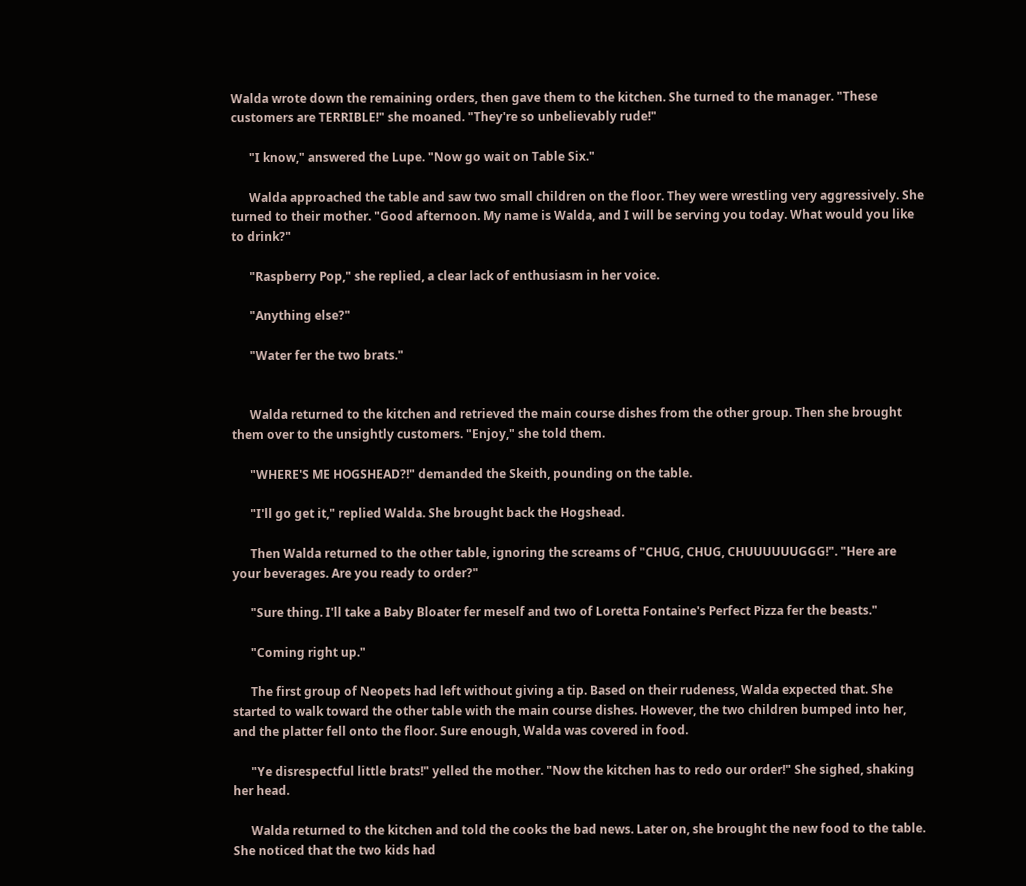Walda wrote down the remaining orders, then gave them to the kitchen. She turned to the manager. "These customers are TERRIBLE!" she moaned. "They're so unbelievably rude!"

      "I know," answered the Lupe. "Now go wait on Table Six."

      Walda approached the table and saw two small children on the floor. They were wrestling very aggressively. She turned to their mother. "Good afternoon. My name is Walda, and I will be serving you today. What would you like to drink?"

      "Raspberry Pop," she replied, a clear lack of enthusiasm in her voice.

      "Anything else?"

      "Water fer the two brats."


      Walda returned to the kitchen and retrieved the main course dishes from the other group. Then she brought them over to the unsightly customers. "Enjoy," she told them.

      "WHERE'S ME HOGSHEAD?!" demanded the Skeith, pounding on the table.

      "I'll go get it," replied Walda. She brought back the Hogshead.

      Then Walda returned to the other table, ignoring the screams of "CHUG, CHUG, CHUUUUUUGGG!". "Here are your beverages. Are you ready to order?"

      "Sure thing. I'll take a Baby Bloater fer meself and two of Loretta Fontaine's Perfect Pizza fer the beasts."

      "Coming right up."

      The first group of Neopets had left without giving a tip. Based on their rudeness, Walda expected that. She started to walk toward the other table with the main course dishes. However, the two children bumped into her, and the platter fell onto the floor. Sure enough, Walda was covered in food.

      "Ye disrespectful little brats!" yelled the mother. "Now the kitchen has to redo our order!" She sighed, shaking her head.

      Walda returned to the kitchen and told the cooks the bad news. Later on, she brought the new food to the table. She noticed that the two kids had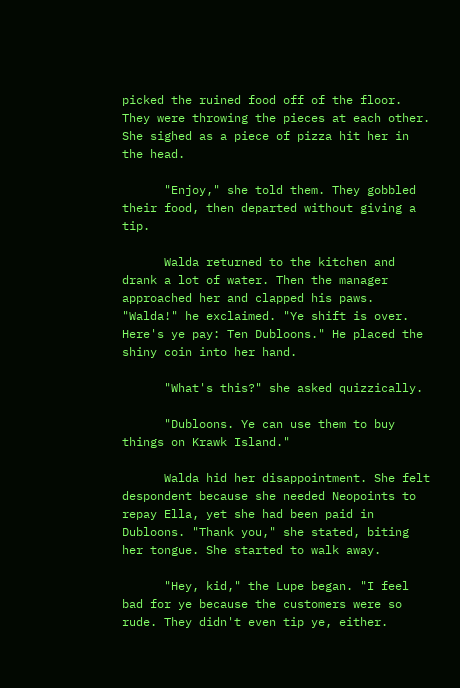picked the ruined food off of the floor. They were throwing the pieces at each other. She sighed as a piece of pizza hit her in the head.

      "Enjoy," she told them. They gobbled their food, then departed without giving a tip.

      Walda returned to the kitchen and drank a lot of water. Then the manager approached her and clapped his paws. "Walda!" he exclaimed. "Ye shift is over. Here's ye pay: Ten Dubloons." He placed the shiny coin into her hand.

      "What's this?" she asked quizzically.

      "Dubloons. Ye can use them to buy things on Krawk Island."

      Walda hid her disappointment. She felt despondent because she needed Neopoints to repay Ella, yet she had been paid in Dubloons. "Thank you," she stated, biting her tongue. She started to walk away.

      "Hey, kid," the Lupe began. "I feel bad for ye because the customers were so rude. They didn't even tip ye, either.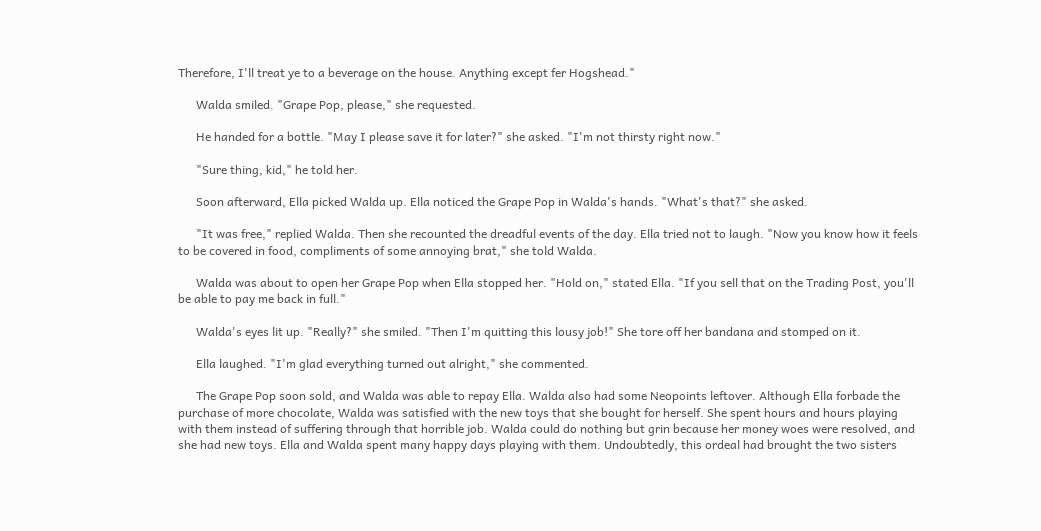Therefore, I'll treat ye to a beverage on the house. Anything except fer Hogshead."

      Walda smiled. "Grape Pop, please," she requested.

      He handed for a bottle. "May I please save it for later?" she asked. "I'm not thirsty right now."

      "Sure thing, kid," he told her.

      Soon afterward, Ella picked Walda up. Ella noticed the Grape Pop in Walda's hands. "What's that?" she asked.

      "It was free," replied Walda. Then she recounted the dreadful events of the day. Ella tried not to laugh. "Now you know how it feels to be covered in food, compliments of some annoying brat," she told Walda.

      Walda was about to open her Grape Pop when Ella stopped her. "Hold on," stated Ella. "If you sell that on the Trading Post, you'll be able to pay me back in full."

      Walda's eyes lit up. "Really?" she smiled. "Then I'm quitting this lousy job!" She tore off her bandana and stomped on it.

      Ella laughed. "I'm glad everything turned out alright," she commented.

      The Grape Pop soon sold, and Walda was able to repay Ella. Walda also had some Neopoints leftover. Although Ella forbade the purchase of more chocolate, Walda was satisfied with the new toys that she bought for herself. She spent hours and hours playing with them instead of suffering through that horrible job. Walda could do nothing but grin because her money woes were resolved, and she had new toys. Ella and Walda spent many happy days playing with them. Undoubtedly, this ordeal had brought the two sisters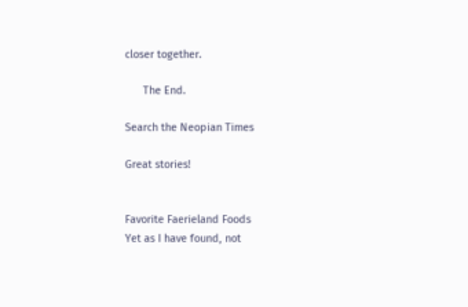closer together.

      The End.

Search the Neopian Times

Great stories!


Favorite Faerieland Foods
Yet as I have found, not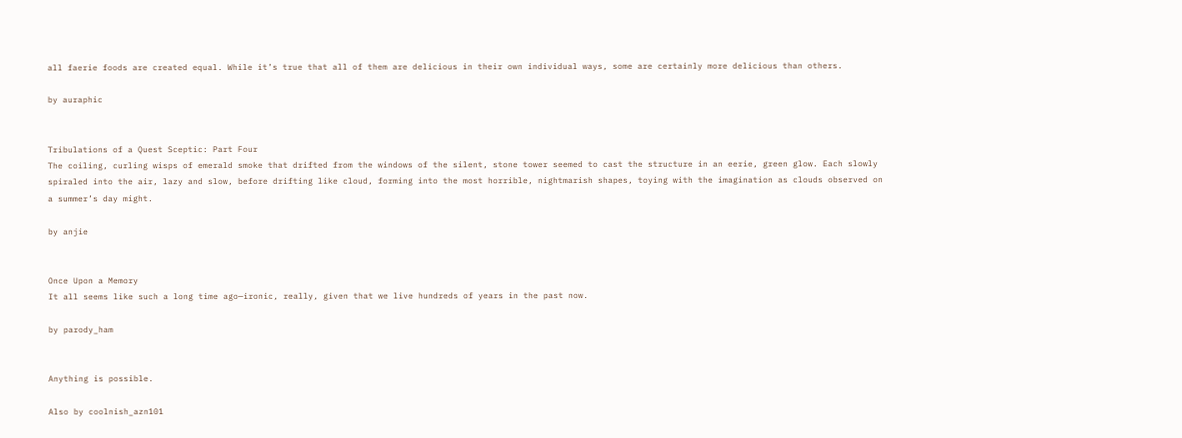all faerie foods are created equal. While it’s true that all of them are delicious in their own individual ways, some are certainly more delicious than others.

by auraphic


Tribulations of a Quest Sceptic: Part Four
The coiling, curling wisps of emerald smoke that drifted from the windows of the silent, stone tower seemed to cast the structure in an eerie, green glow. Each slowly spiraled into the air, lazy and slow, before drifting like cloud, forming into the most horrible, nightmarish shapes, toying with the imagination as clouds observed on a summer’s day might.

by anjie


Once Upon a Memory
It all seems like such a long time ago—ironic, really, given that we live hundreds of years in the past now.

by parody_ham


Anything is possible.

Also by coolnish_azn101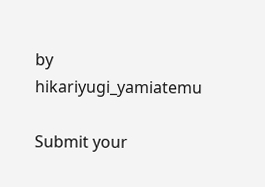by hikariyugi_yamiatemu

Submit your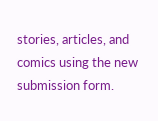stories, articles, and comics using the new submission form.